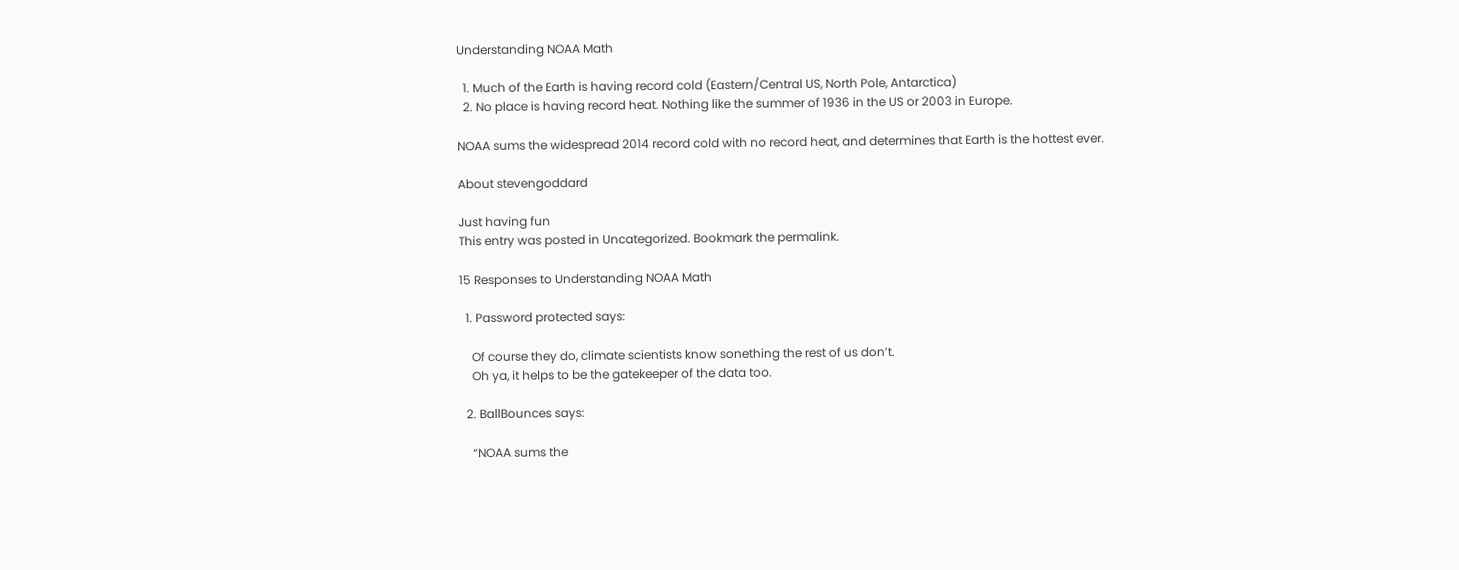Understanding NOAA Math

  1. Much of the Earth is having record cold (Eastern/Central US, North Pole, Antarctica)
  2. No place is having record heat. Nothing like the summer of 1936 in the US or 2003 in Europe.

NOAA sums the widespread 2014 record cold with no record heat, and determines that Earth is the hottest ever.

About stevengoddard

Just having fun
This entry was posted in Uncategorized. Bookmark the permalink.

15 Responses to Understanding NOAA Math

  1. Password protected says:

    Of course they do, climate scientists know sonething the rest of us don’t.
    Oh ya, it helps to be the gatekeeper of the data too.

  2. BallBounces says:

    “NOAA sums the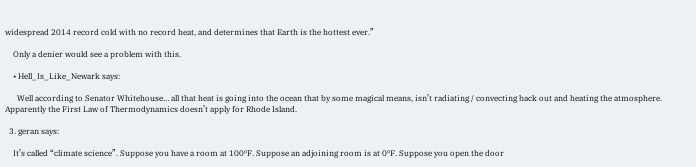widespread 2014 record cold with no record heat, and determines that Earth is the hottest ever.”

    Only a denier would see a problem with this.

    • Hell_Is_Like_Newark says:

      Well according to Senator Whitehouse… all that heat is going into the ocean that by some magical means, isn’t radiating / convecting back out and heating the atmosphere. Apparently the First Law of Thermodynamics doesn’t apply for Rhode Island.

  3. geran says:

    It’s called “climate science”. Suppose you have a room at 100ºF. Suppose an adjoining room is at 0ºF. Suppose you open the door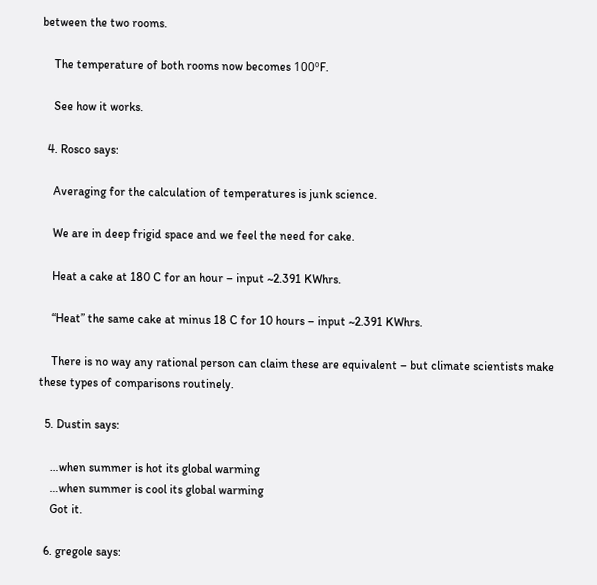between the two rooms.

    The temperature of both rooms now becomes 100ºF.

    See how it works.

  4. Rosco says:

    Averaging for the calculation of temperatures is junk science.

    We are in deep frigid space and we feel the need for cake.

    Heat a cake at 180 C for an hour – input ~2.391 KWhrs.

    “Heat” the same cake at minus 18 C for 10 hours – input ~2.391 KWhrs.

    There is no way any rational person can claim these are equivalent – but climate scientists make these types of comparisons routinely.

  5. Dustin says:

    …when summer is hot its global warming
    …when summer is cool its global warming
    Got it.

  6. gregole says: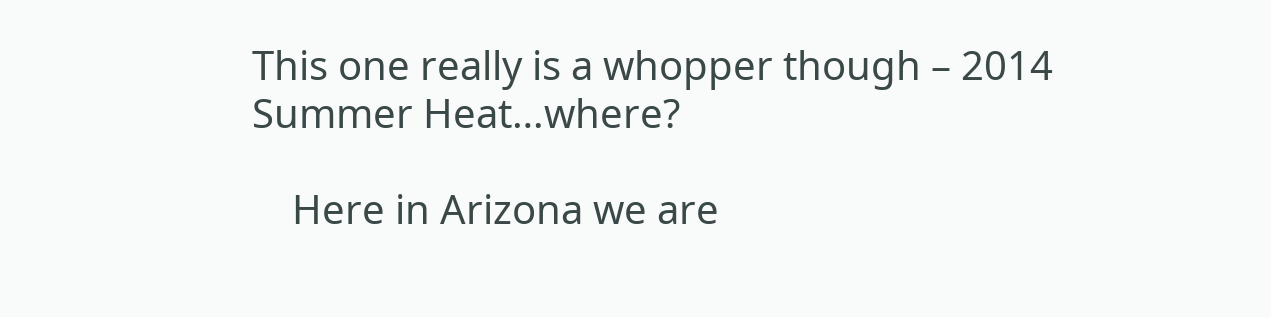This one really is a whopper though – 2014 Summer Heat…where?

    Here in Arizona we are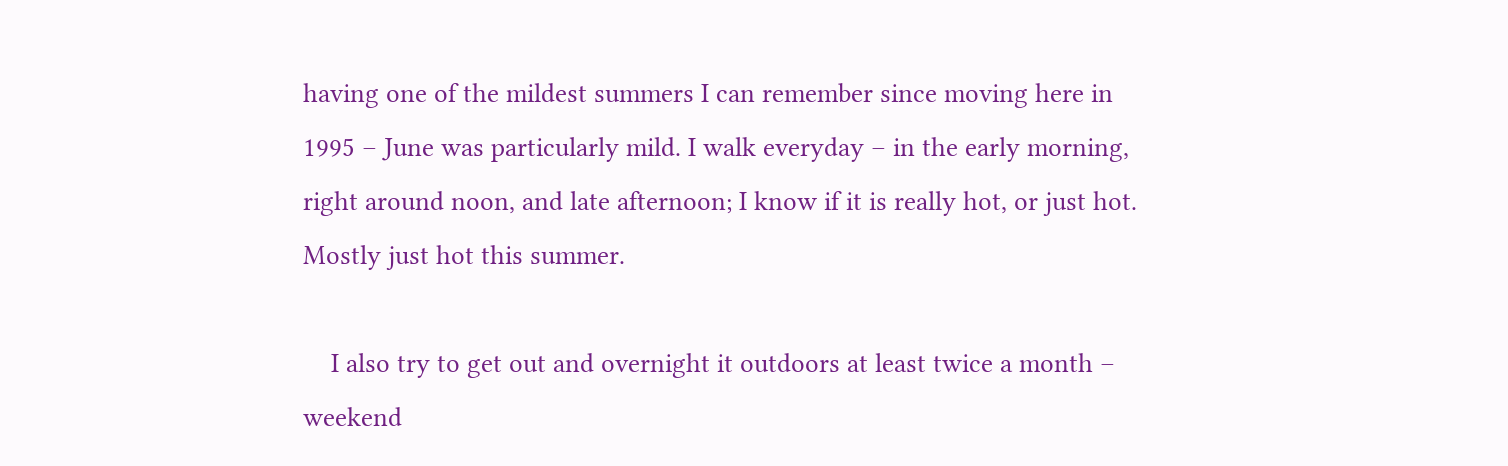having one of the mildest summers I can remember since moving here in 1995 – June was particularly mild. I walk everyday – in the early morning, right around noon, and late afternoon; I know if it is really hot, or just hot. Mostly just hot this summer.

    I also try to get out and overnight it outdoors at least twice a month – weekend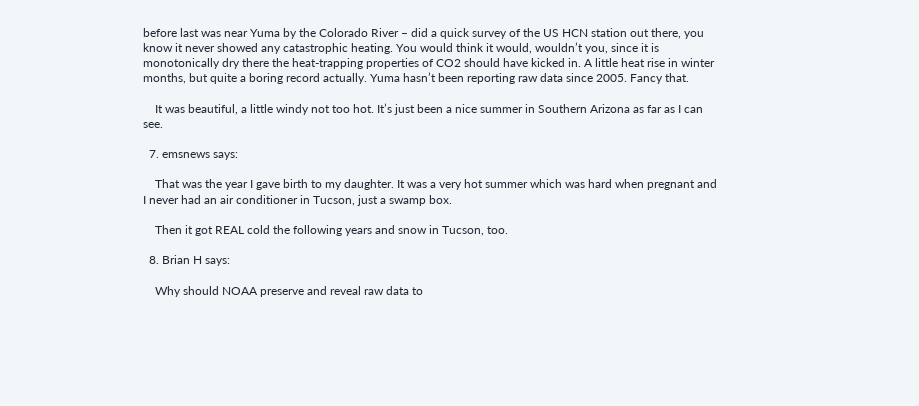before last was near Yuma by the Colorado River – did a quick survey of the US HCN station out there, you know it never showed any catastrophic heating. You would think it would, wouldn’t you, since it is monotonically dry there the heat-trapping properties of CO2 should have kicked in. A little heat rise in winter months, but quite a boring record actually. Yuma hasn’t been reporting raw data since 2005. Fancy that.

    It was beautiful, a little windy not too hot. It’s just been a nice summer in Southern Arizona as far as I can see.

  7. emsnews says:

    That was the year I gave birth to my daughter. It was a very hot summer which was hard when pregnant and I never had an air conditioner in Tucson, just a swamp box.

    Then it got REAL cold the following years and snow in Tucson, too.

  8. Brian H says:

    Why should NOAA preserve and reveal raw data to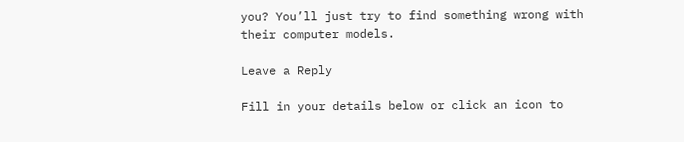you? You’ll just try to find something wrong with their computer models.

Leave a Reply

Fill in your details below or click an icon to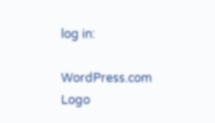log in:

WordPress.com Logo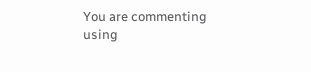You are commenting using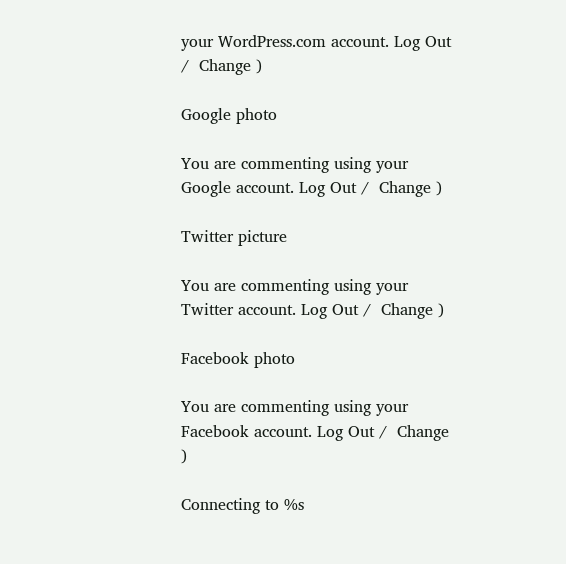your WordPress.com account. Log Out /  Change )

Google photo

You are commenting using your Google account. Log Out /  Change )

Twitter picture

You are commenting using your Twitter account. Log Out /  Change )

Facebook photo

You are commenting using your Facebook account. Log Out /  Change )

Connecting to %s